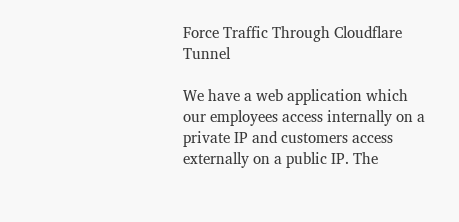Force Traffic Through Cloudflare Tunnel

We have a web application which our employees access internally on a private IP and customers access externally on a public IP. The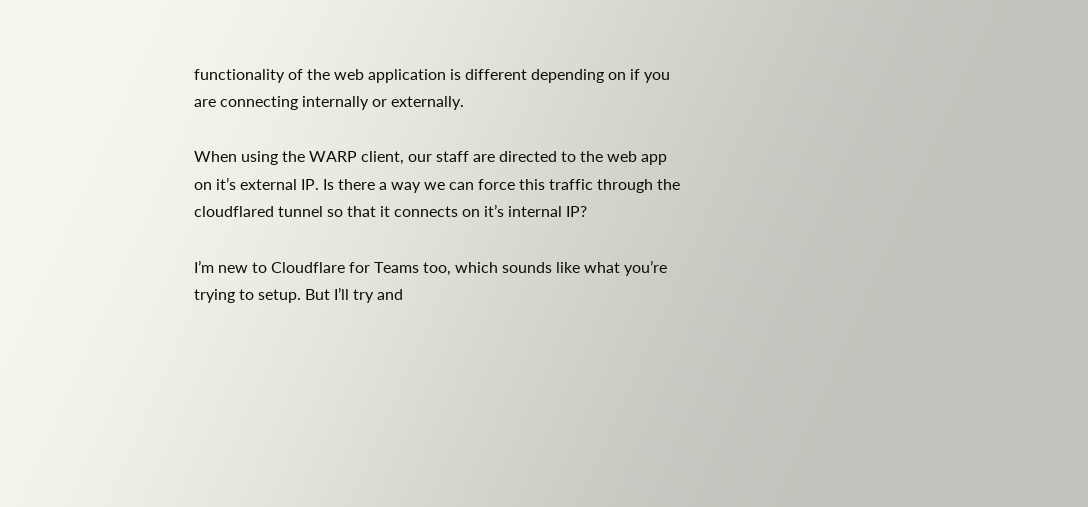functionality of the web application is different depending on if you are connecting internally or externally.

When using the WARP client, our staff are directed to the web app on it’s external IP. Is there a way we can force this traffic through the cloudflared tunnel so that it connects on it’s internal IP?

I’m new to Cloudflare for Teams too, which sounds like what you’re trying to setup. But I’ll try and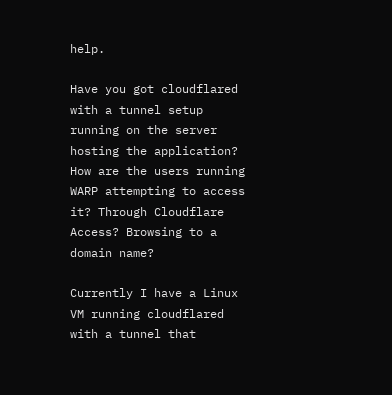help.

Have you got cloudflared with a tunnel setup running on the server hosting the application? How are the users running WARP attempting to access it? Through Cloudflare Access? Browsing to a domain name?

Currently I have a Linux VM running cloudflared with a tunnel that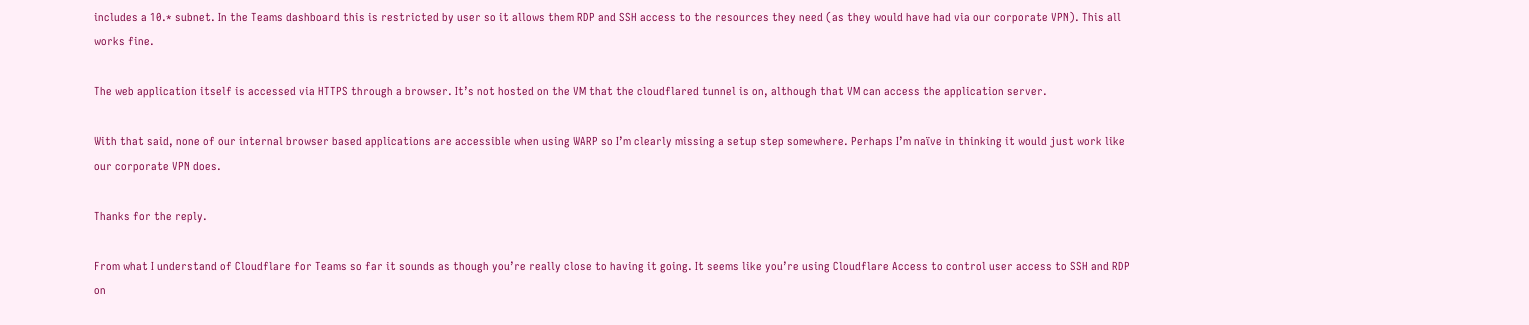includes a 10.* subnet. In the Teams dashboard this is restricted by user so it allows them RDP and SSH access to the resources they need (as they would have had via our corporate VPN). This all works fine.

The web application itself is accessed via HTTPS through a browser. It’s not hosted on the VM that the cloudflared tunnel is on, although that VM can access the application server.

With that said, none of our internal browser based applications are accessible when using WARP so I’m clearly missing a setup step somewhere. Perhaps I’m naïve in thinking it would just work like our corporate VPN does.

Thanks for the reply.

From what I understand of Cloudflare for Teams so far it sounds as though you’re really close to having it going. It seems like you’re using Cloudflare Access to control user access to SSH and RDP on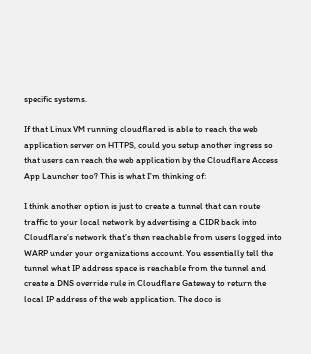specific systems.

If that Linux VM running cloudflared is able to reach the web application server on HTTPS, could you setup another ingress so that users can reach the web application by the Cloudflare Access App Launcher too? This is what I’m thinking of:

I think another option is just to create a tunnel that can route traffic to your local network by advertising a CIDR back into Cloudflare’s network that’s then reachable from users logged into WARP under your organizations account. You essentially tell the tunnel what IP address space is reachable from the tunnel and create a DNS override rule in Cloudflare Gateway to return the local IP address of the web application. The doco is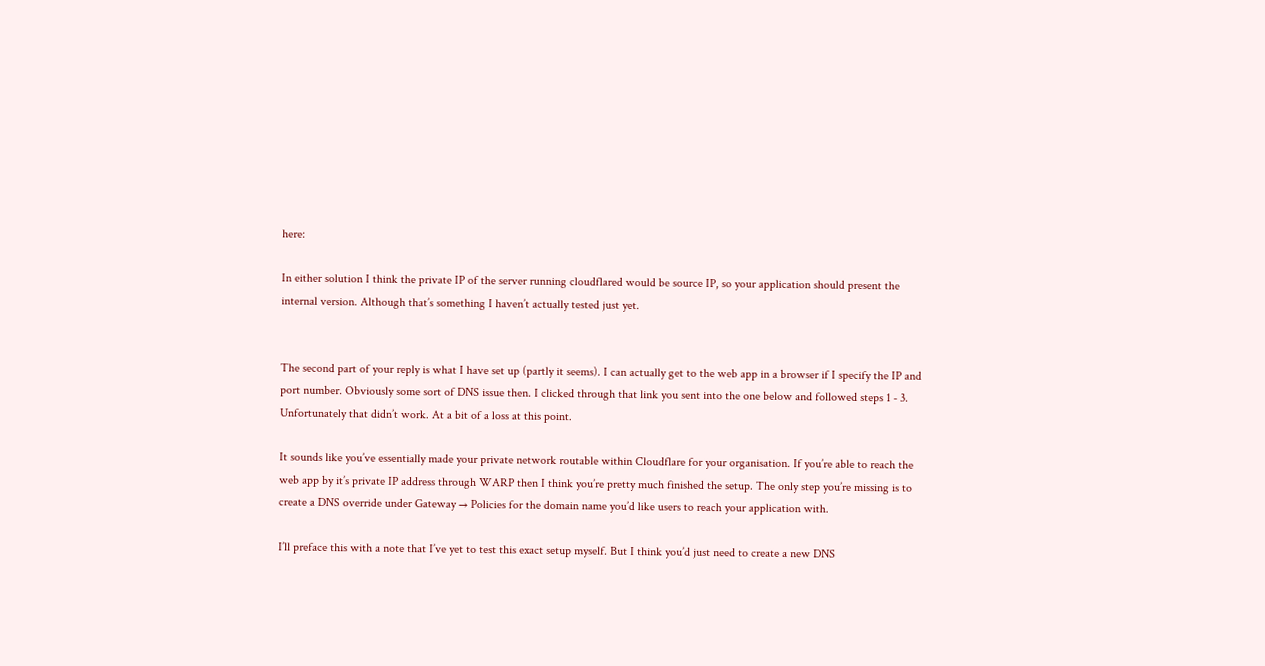here:

In either solution I think the private IP of the server running cloudflared would be source IP, so your application should present the internal version. Although that’s something I haven’t actually tested just yet.


The second part of your reply is what I have set up (partly it seems). I can actually get to the web app in a browser if I specify the IP and port number. Obviously some sort of DNS issue then. I clicked through that link you sent into the one below and followed steps 1 - 3. Unfortunately that didn’t work. At a bit of a loss at this point.

It sounds like you’ve essentially made your private network routable within Cloudflare for your organisation. If you’re able to reach the web app by it’s private IP address through WARP then I think you’re pretty much finished the setup. The only step you’re missing is to create a DNS override under Gateway → Policies for the domain name you’d like users to reach your application with.

I’ll preface this with a note that I’ve yet to test this exact setup myself. But I think you’d just need to create a new DNS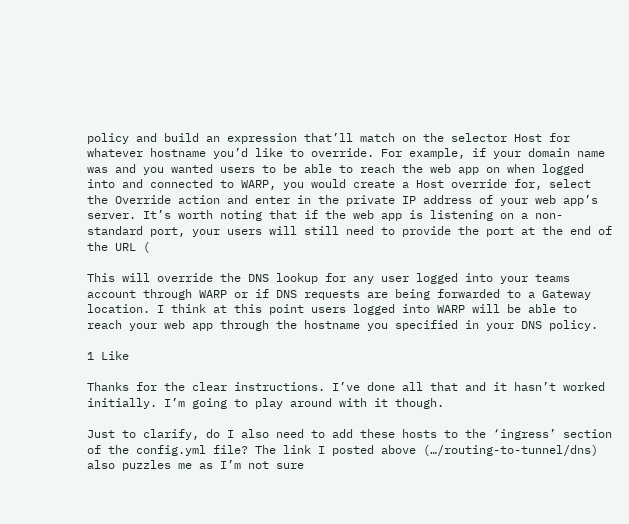policy and build an expression that’ll match on the selector Host for whatever hostname you’d like to override. For example, if your domain name was and you wanted users to be able to reach the web app on when logged into and connected to WARP, you would create a Host override for, select the Override action and enter in the private IP address of your web app’s server. It’s worth noting that if the web app is listening on a non-standard port, your users will still need to provide the port at the end of the URL (

This will override the DNS lookup for any user logged into your teams account through WARP or if DNS requests are being forwarded to a Gateway location. I think at this point users logged into WARP will be able to reach your web app through the hostname you specified in your DNS policy.

1 Like

Thanks for the clear instructions. I’ve done all that and it hasn’t worked initially. I’m going to play around with it though.

Just to clarify, do I also need to add these hosts to the ‘ingress’ section of the config.yml file? The link I posted above (…/routing-to-tunnel/dns) also puzzles me as I’m not sure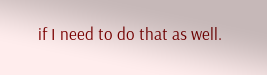if I need to do that as well.